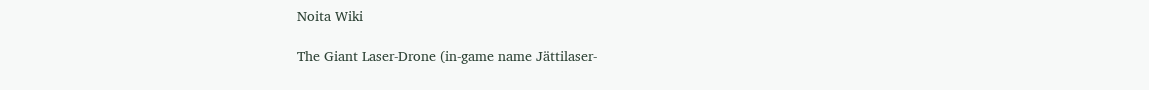Noita Wiki

The Giant Laser-Drone (in-game name Jättilaser-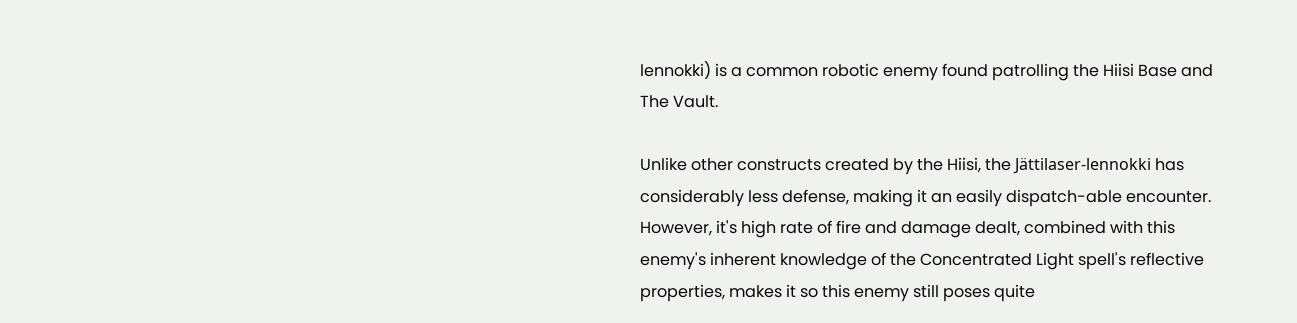lennokki) is a common robotic enemy found patrolling the Hiisi Base and The Vault.

Unlike other constructs created by the Hiisi, the Jättilaser-lennokki has considerably less defense, making it an easily dispatch-able encounter. However, it's high rate of fire and damage dealt, combined with this enemy's inherent knowledge of the Concentrated Light spell's reflective properties, makes it so this enemy still poses quite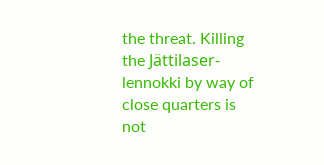the threat. Killing the Jättilaser-lennokki by way of close quarters is not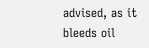advised, as it bleeds oil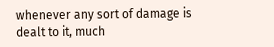whenever any sort of damage is dealt to it, much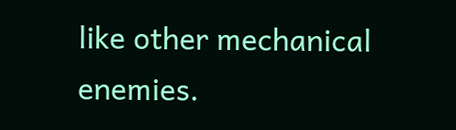like other mechanical enemies.